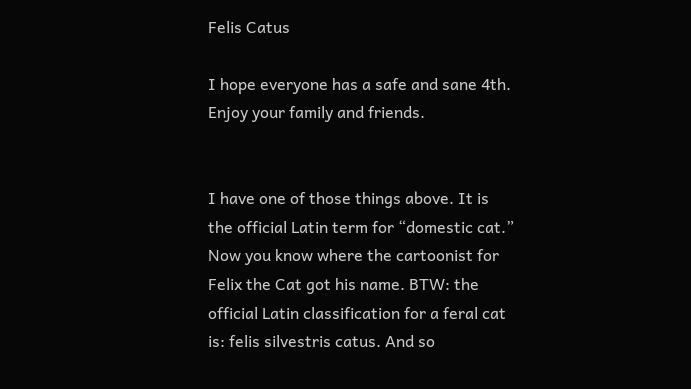Felis Catus

I hope everyone has a safe and sane 4th.  Enjoy your family and friends.


I have one of those things above. It is the official Latin term for “domestic cat.” Now you know where the cartoonist for Felix the Cat got his name. BTW: the official Latin classification for a feral cat is: felis silvestris catus. And so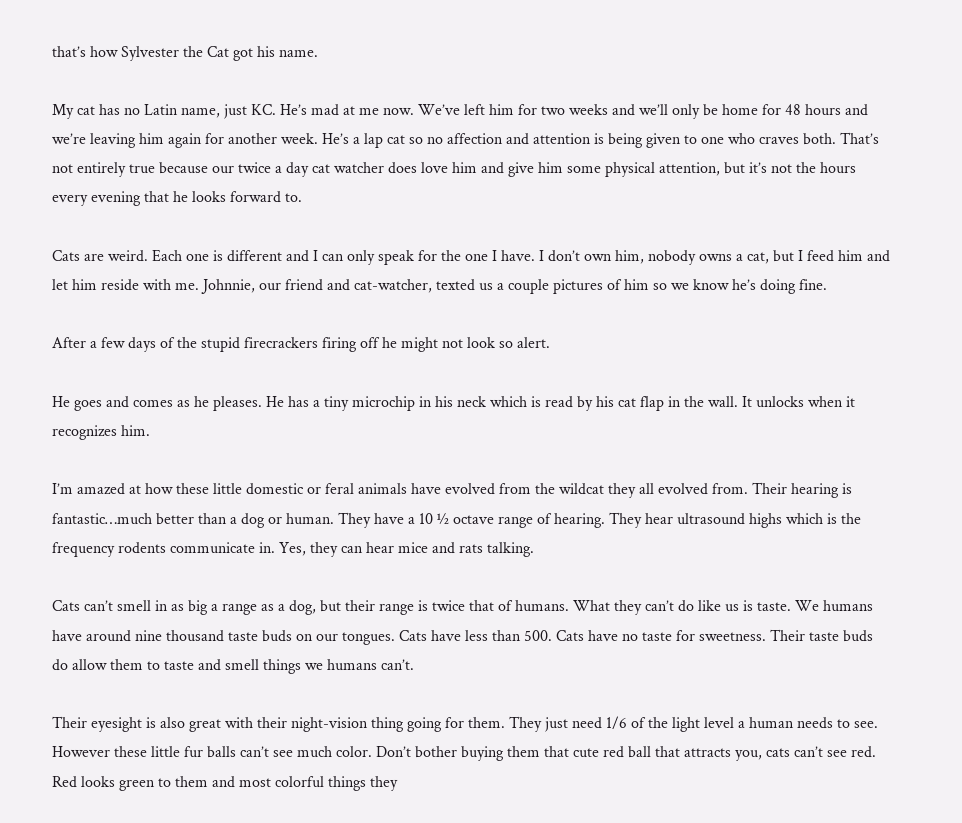that’s how Sylvester the Cat got his name.

My cat has no Latin name, just KC. He’s mad at me now. We’ve left him for two weeks and we’ll only be home for 48 hours and we’re leaving him again for another week. He’s a lap cat so no affection and attention is being given to one who craves both. That’s not entirely true because our twice a day cat watcher does love him and give him some physical attention, but it’s not the hours every evening that he looks forward to.

Cats are weird. Each one is different and I can only speak for the one I have. I don’t own him, nobody owns a cat, but I feed him and let him reside with me. Johnnie, our friend and cat-watcher, texted us a couple pictures of him so we know he’s doing fine.

After a few days of the stupid firecrackers firing off he might not look so alert.

He goes and comes as he pleases. He has a tiny microchip in his neck which is read by his cat flap in the wall. It unlocks when it recognizes him.

I’m amazed at how these little domestic or feral animals have evolved from the wildcat they all evolved from. Their hearing is fantastic…much better than a dog or human. They have a 10 ½ octave range of hearing. They hear ultrasound highs which is the frequency rodents communicate in. Yes, they can hear mice and rats talking.

Cats can’t smell in as big a range as a dog, but their range is twice that of humans. What they can’t do like us is taste. We humans have around nine thousand taste buds on our tongues. Cats have less than 500. Cats have no taste for sweetness. Their taste buds do allow them to taste and smell things we humans can’t.

Their eyesight is also great with their night-vision thing going for them. They just need 1/6 of the light level a human needs to see. However these little fur balls can’t see much color. Don’t bother buying them that cute red ball that attracts you, cats can’t see red. Red looks green to them and most colorful things they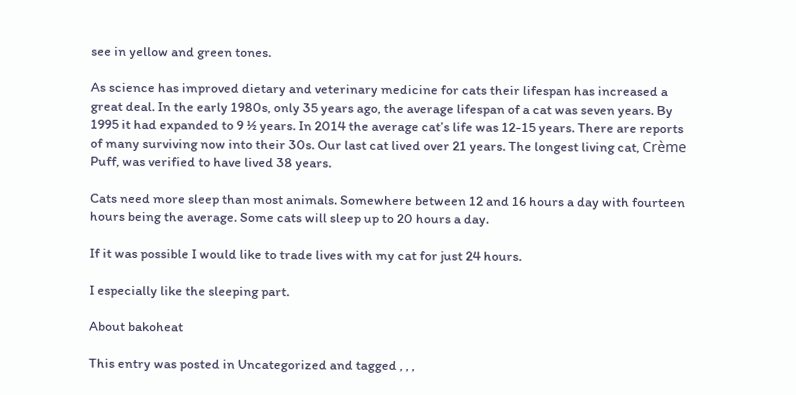see in yellow and green tones.

As science has improved dietary and veterinary medicine for cats their lifespan has increased a great deal. In the early 1980s, only 35 years ago, the average lifespan of a cat was seven years. By 1995 it had expanded to 9 ½ years. In 2014 the average cat’s life was 12-15 years. There are reports of many surviving now into their 30s. Our last cat lived over 21 years. The longest living cat, Crème Puff, was verified to have lived 38 years.

Cats need more sleep than most animals. Somewhere between 12 and 16 hours a day with fourteen hours being the average. Some cats will sleep up to 20 hours a day.

If it was possible I would like to trade lives with my cat for just 24 hours.

I especially like the sleeping part.

About bakoheat

This entry was posted in Uncategorized and tagged , , ,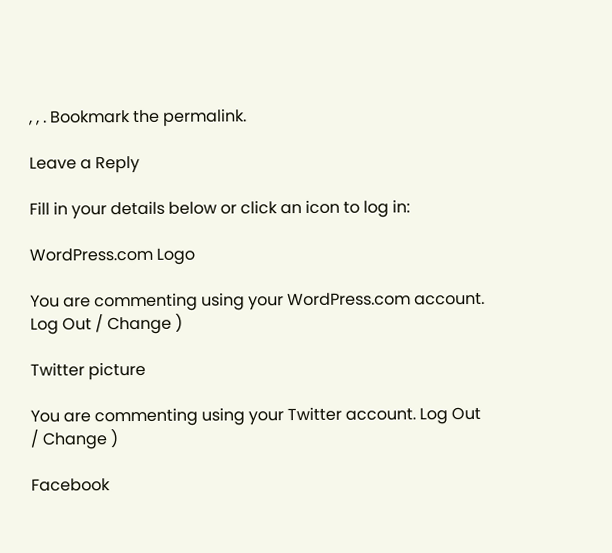, , . Bookmark the permalink.

Leave a Reply

Fill in your details below or click an icon to log in:

WordPress.com Logo

You are commenting using your WordPress.com account. Log Out / Change )

Twitter picture

You are commenting using your Twitter account. Log Out / Change )

Facebook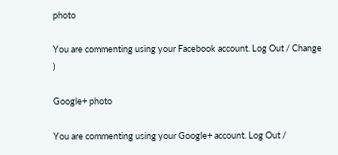photo

You are commenting using your Facebook account. Log Out / Change )

Google+ photo

You are commenting using your Google+ account. Log Out /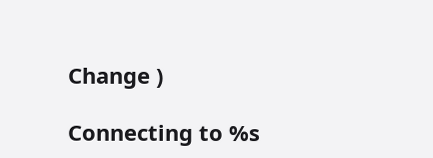Change )

Connecting to %s